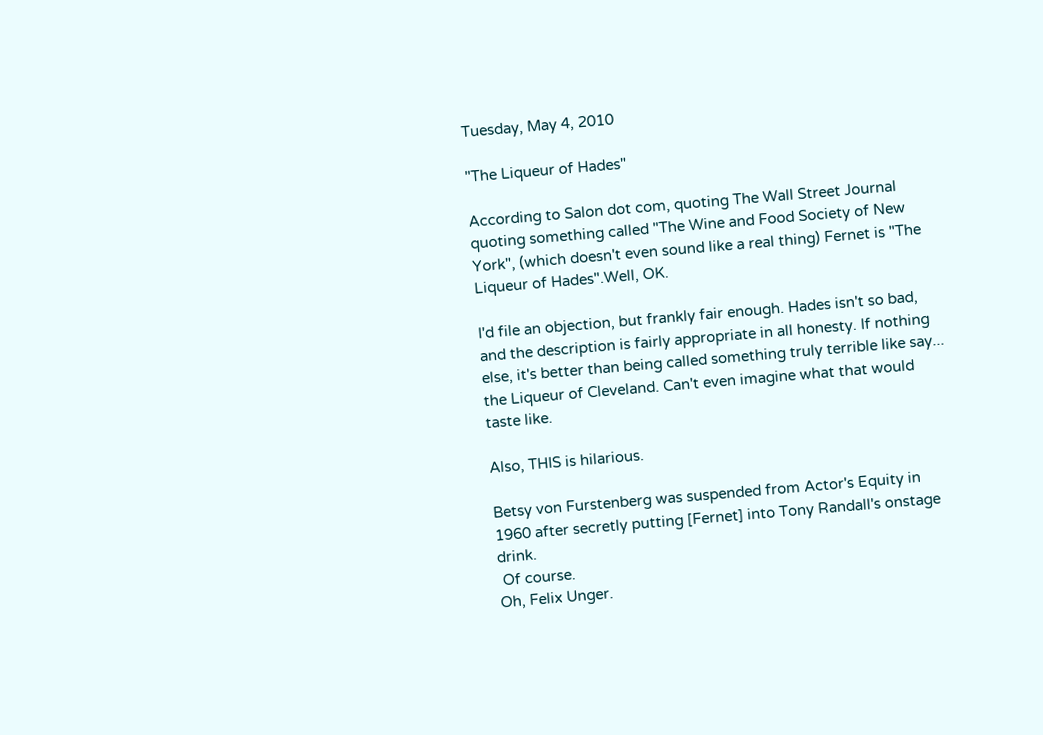Tuesday, May 4, 2010

"The Liqueur of Hades"

According to Salon dot com, quoting The Wall Street Journal quoting something called "The Wine and Food Society of New York", (which doesn't even sound like a real thing) Fernet is "The Liqueur of Hades".Well, OK.

I'd file an objection, but frankly fair enough. Hades isn't so bad, and the description is fairly appropriate in all honesty. If nothing else, it's better than being called something truly terrible like say... the Liqueur of Cleveland. Can't even imagine what that would taste like.

Also, THIS is hilarious.

Betsy von Furstenberg was suspended from Actor's Equity in 1960 after secretly putting [Fernet] into Tony Randall's onstage drink.
 Of course.
Oh, Felix Unger.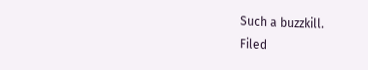Such a buzzkill.
Filed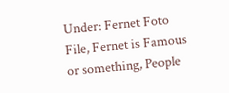Under: Fernet Foto File, Fernet is Famous or something, People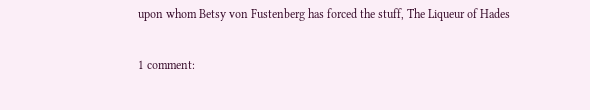upon whom Betsy von Fustenberg has forced the stuff, The Liqueur of Hades

1 comment: